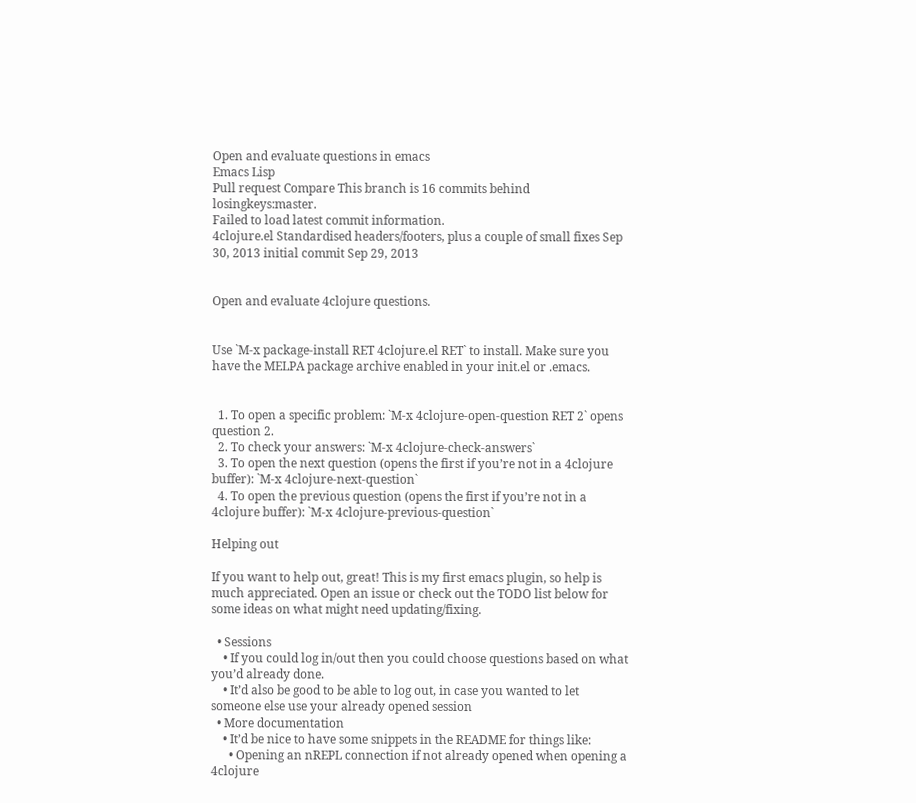Open and evaluate questions in emacs
Emacs Lisp
Pull request Compare This branch is 16 commits behind losingkeys:master.
Failed to load latest commit information.
4clojure.el Standardised headers/footers, plus a couple of small fixes Sep 30, 2013 initial commit Sep 29, 2013


Open and evaluate 4clojure questions.


Use `M-x package-install RET 4clojure.el RET` to install. Make sure you have the MELPA package archive enabled in your init.el or .emacs.


  1. To open a specific problem: `M-x 4clojure-open-question RET 2` opens question 2.
  2. To check your answers: `M-x 4clojure-check-answers`
  3. To open the next question (opens the first if you’re not in a 4clojure buffer): `M-x 4clojure-next-question`
  4. To open the previous question (opens the first if you’re not in a 4clojure buffer): `M-x 4clojure-previous-question`

Helping out

If you want to help out, great! This is my first emacs plugin, so help is much appreciated. Open an issue or check out the TODO list below for some ideas on what might need updating/fixing.

  • Sessions
    • If you could log in/out then you could choose questions based on what you’d already done.
    • It’d also be good to be able to log out, in case you wanted to let someone else use your already opened session
  • More documentation
    • It’d be nice to have some snippets in the README for things like:
      • Opening an nREPL connection if not already opened when opening a 4clojure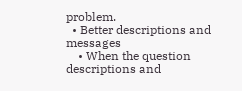problem.
  • Better descriptions and messages
    • When the question descriptions and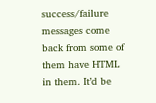success/failure messages come back from some of them have HTML in them. It’d be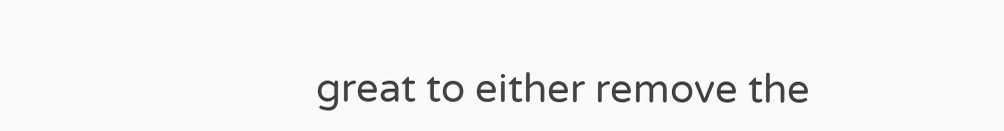great to either remove the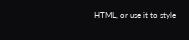HTML, or use it to style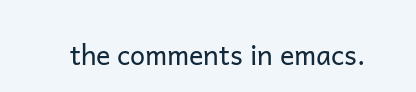the comments in emacs.